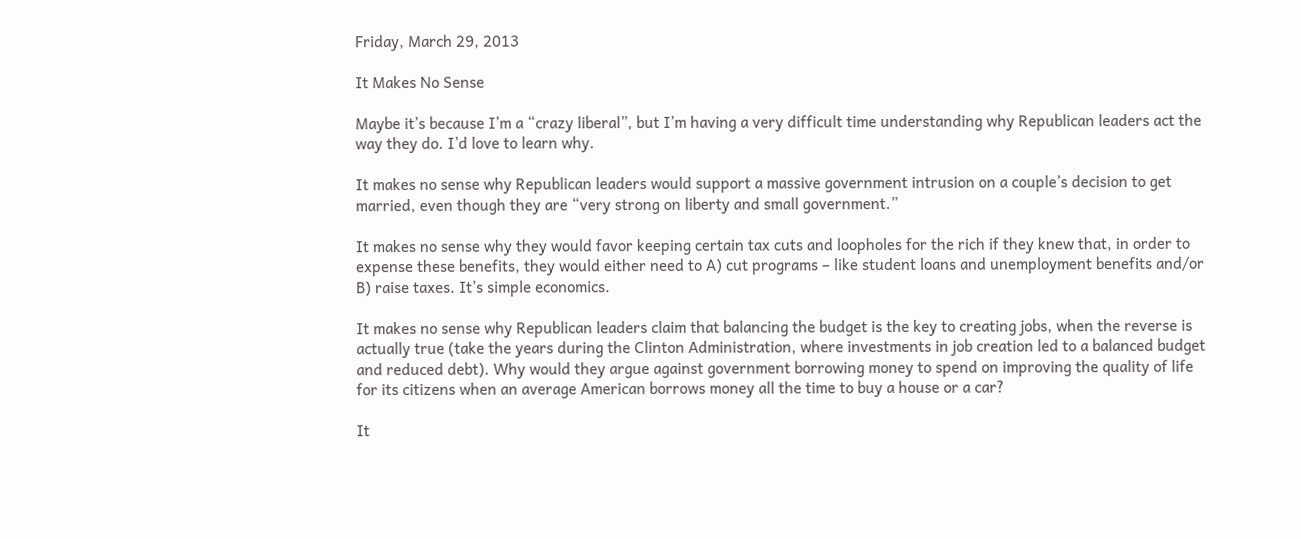Friday, March 29, 2013

It Makes No Sense

Maybe it’s because I’m a “crazy liberal”, but I’m having a very difficult time understanding why Republican leaders act the way they do. I’d love to learn why.

It makes no sense why Republican leaders would support a massive government intrusion on a couple’s decision to get married, even though they are “very strong on liberty and small government.”

It makes no sense why they would favor keeping certain tax cuts and loopholes for the rich if they knew that, in order to expense these benefits, they would either need to A) cut programs – like student loans and unemployment benefits and/or B) raise taxes. It’s simple economics.

It makes no sense why Republican leaders claim that balancing the budget is the key to creating jobs, when the reverse is actually true (take the years during the Clinton Administration, where investments in job creation led to a balanced budget and reduced debt). Why would they argue against government borrowing money to spend on improving the quality of life for its citizens when an average American borrows money all the time to buy a house or a car?

It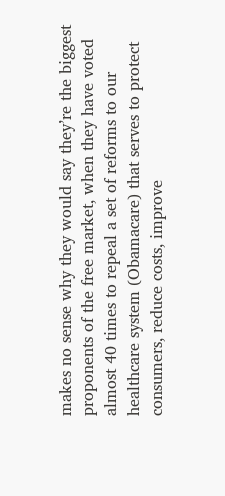makes no sense why they would say they’re the biggest proponents of the free market, when they have voted almost 40 times to repeal a set of reforms to our healthcare system (Obamacare) that serves to protect consumers, reduce costs, improve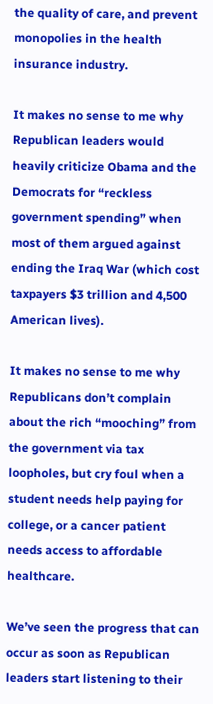the quality of care, and prevent monopolies in the health insurance industry.

It makes no sense to me why Republican leaders would heavily criticize Obama and the Democrats for “reckless government spending” when most of them argued against ending the Iraq War (which cost taxpayers $3 trillion and 4,500 American lives).

It makes no sense to me why Republicans don’t complain about the rich “mooching” from the government via tax loopholes, but cry foul when a student needs help paying for college, or a cancer patient needs access to affordable healthcare.

We’ve seen the progress that can occur as soon as Republican leaders start listening to their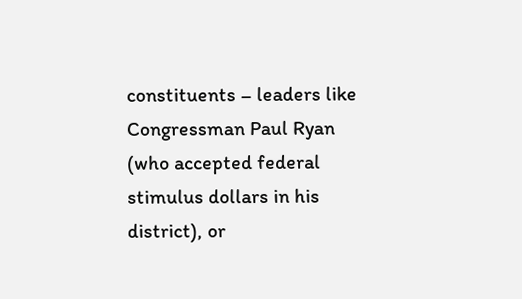constituents – leaders like Congressman Paul Ryan (who accepted federal stimulus dollars in his district), or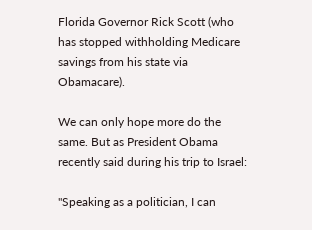Florida Governor Rick Scott (who has stopped withholding Medicare savings from his state via Obamacare).

We can only hope more do the same. But as President Obama recently said during his trip to Israel:

"Speaking as a politician, I can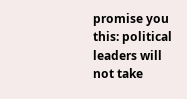promise you this: political leaders will not take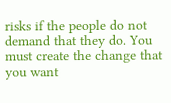risks if the people do not demand that they do. You must create the change that you want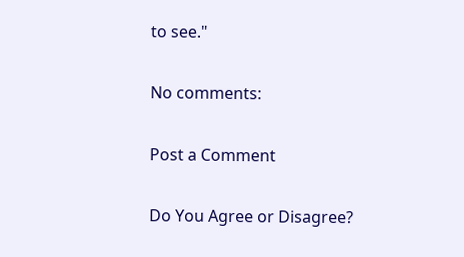to see."

No comments:

Post a Comment

Do You Agree or Disagree?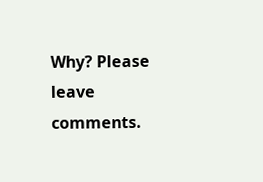Why? Please leave comments.